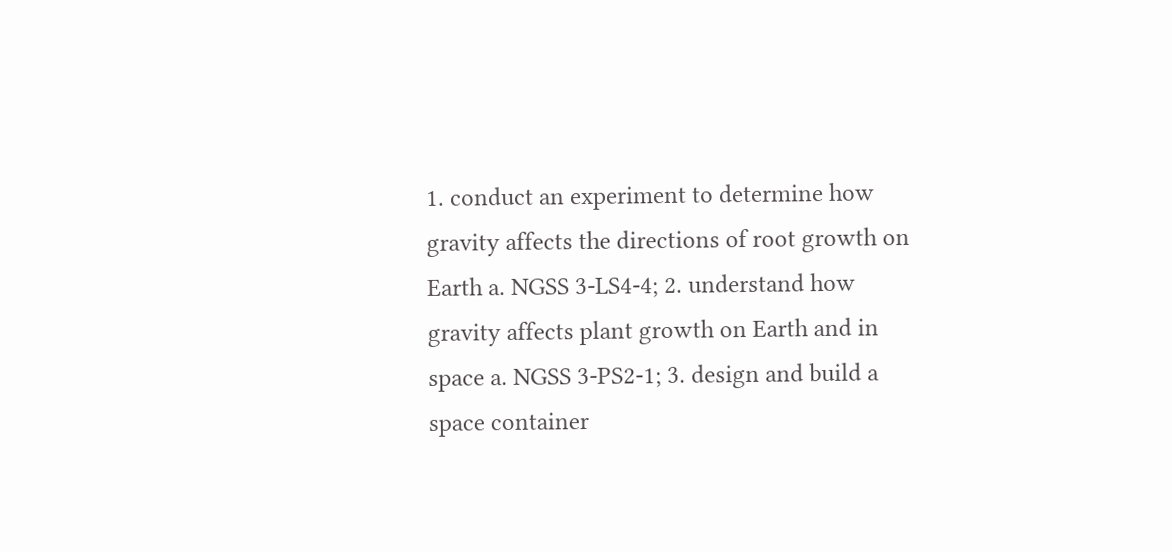1. conduct an experiment to determine how gravity affects the directions of root growth on Earth a. NGSS 3-LS4-4; 2. understand how gravity affects plant growth on Earth and in space a. NGSS 3-PS2-1; 3. design and build a space container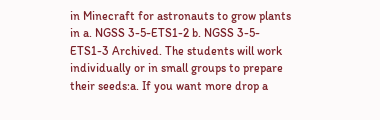in Minecraft for astronauts to grow plants in a. NGSS 3-5-ETS1-2 b. NGSS 3-5-ETS1-3 Archived. The students will work individually or in small groups to prepare their seeds:a. If you want more drop a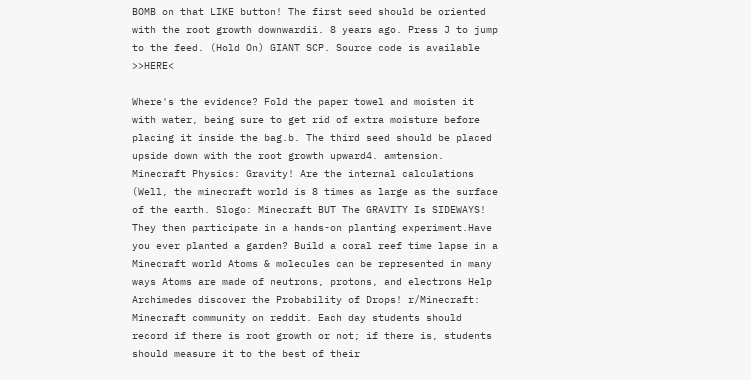BOMB on that LIKE button! The first seed should be oriented with the root growth downwardii. 8 years ago. Press J to jump to the feed. (Hold On) GIANT SCP. Source code is available >>HERE<

Where's the evidence? Fold the paper towel and moisten it with water, being sure to get rid of extra moisture before placing it inside the bag.b. The third seed should be placed upside down with the root growth upward4. amtension. Minecraft Physics: Gravity! Are the internal calculations (Well, the minecraft world is 8 times as large as the surface of the earth. Slogo: Minecraft BUT The GRAVITY Is SIDEWAYS! They then participate in a hands-on planting experiment.Have you ever planted a garden? Build a coral reef time lapse in a Minecraft world Atoms & molecules can be represented in many ways Atoms are made of neutrons, protons, and electrons Help Archimedes discover the Probability of Drops! r/Minecraft: Minecraft community on reddit. Each day students should record if there is root growth or not; if there is, students should measure it to the best of their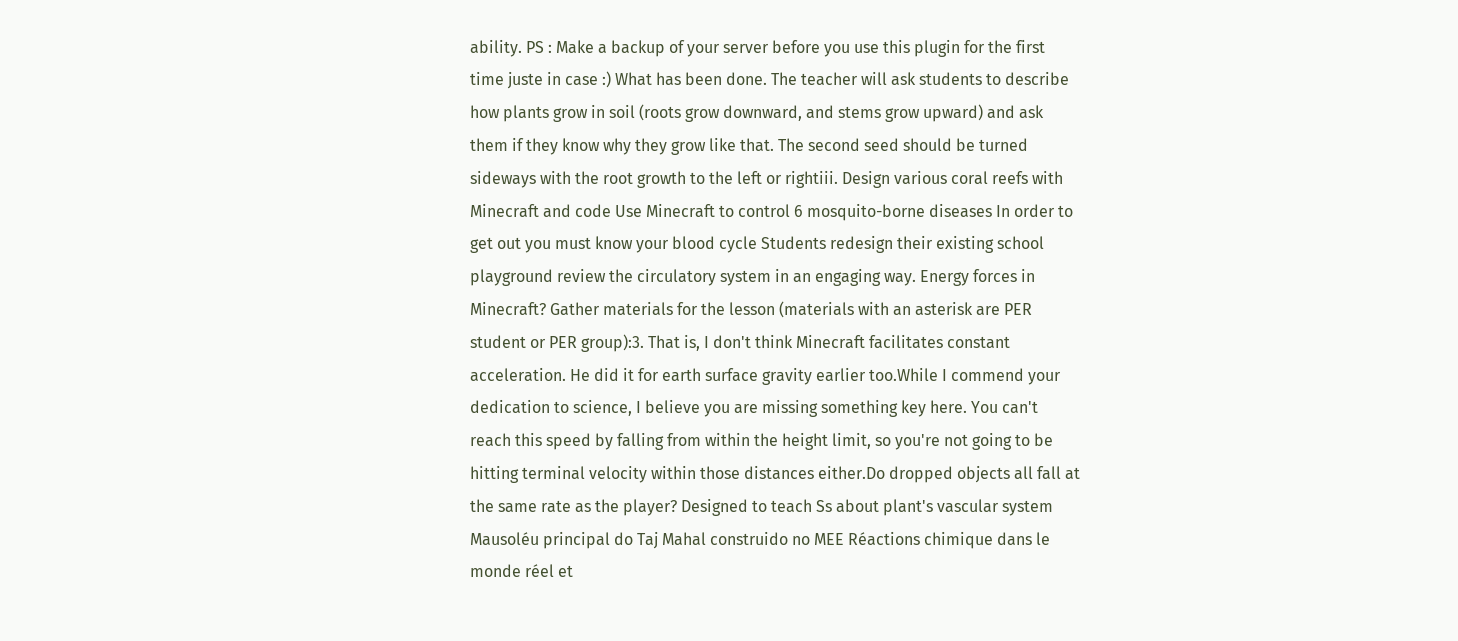ability. PS : Make a backup of your server before you use this plugin for the first time juste in case :) What has been done. The teacher will ask students to describe how plants grow in soil (roots grow downward, and stems grow upward) and ask them if they know why they grow like that. The second seed should be turned sideways with the root growth to the left or rightiii. Design various coral reefs with Minecraft and code Use Minecraft to control 6 mosquito-borne diseases In order to get out you must know your blood cycle Students redesign their existing school playground review the circulatory system in an engaging way. Energy forces in Minecraft? Gather materials for the lesson (materials with an asterisk are PER student or PER group):3. That is, I don't think Minecraft facilitates constant acceleration. He did it for earth surface gravity earlier too.While I commend your dedication to science, I believe you are missing something key here. You can't reach this speed by falling from within the height limit, so you're not going to be hitting terminal velocity within those distances either.Do dropped objects all fall at the same rate as the player? Designed to teach Ss about plant's vascular system Mausoléu principal do Taj Mahal construido no MEE Réactions chimique dans le monde réel et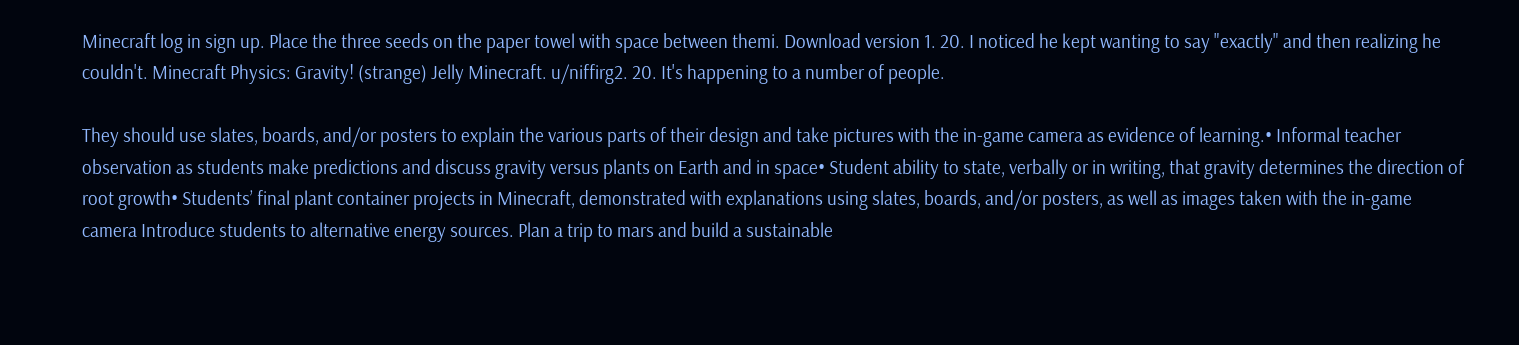Minecraft log in sign up. Place the three seeds on the paper towel with space between themi. Download version 1. 20. I noticed he kept wanting to say "exactly" and then realizing he couldn't. Minecraft Physics: Gravity! (strange) Jelly Minecraft. u/niffirg2. 20. It's happening to a number of people.

They should use slates, boards, and/or posters to explain the various parts of their design and take pictures with the in-game camera as evidence of learning.• Informal teacher observation as students make predictions and discuss gravity versus plants on Earth and in space• Student ability to state, verbally or in writing, that gravity determines the direction of root growth• Students’ final plant container projects in Minecraft, demonstrated with explanations using slates, boards, and/or posters, as well as images taken with the in-game camera Introduce students to alternative energy sources. Plan a trip to mars and build a sustainable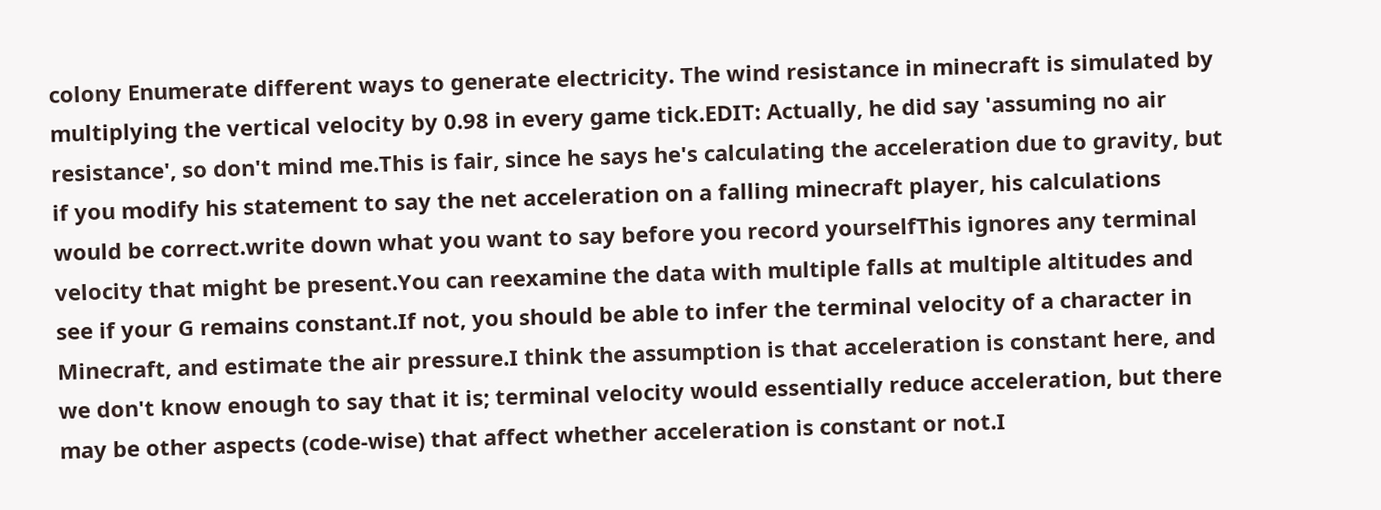colony Enumerate different ways to generate electricity. The wind resistance in minecraft is simulated by multiplying the vertical velocity by 0.98 in every game tick.EDIT: Actually, he did say 'assuming no air resistance', so don't mind me.This is fair, since he says he's calculating the acceleration due to gravity, but if you modify his statement to say the net acceleration on a falling minecraft player, his calculations would be correct.write down what you want to say before you record yourselfThis ignores any terminal velocity that might be present.You can reexamine the data with multiple falls at multiple altitudes and see if your G remains constant.If not, you should be able to infer the terminal velocity of a character in Minecraft, and estimate the air pressure.I think the assumption is that acceleration is constant here, and we don't know enough to say that it is; terminal velocity would essentially reduce acceleration, but there may be other aspects (code-wise) that affect whether acceleration is constant or not.I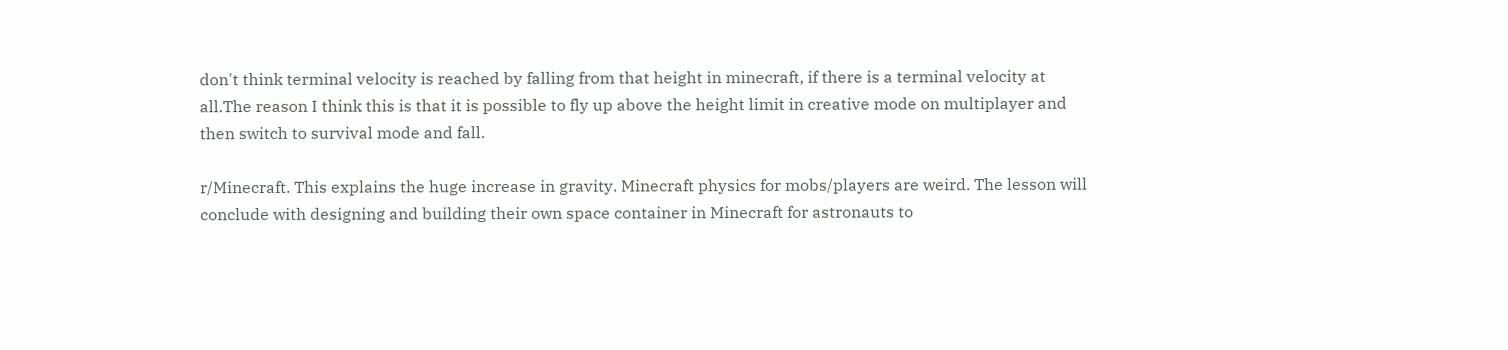don't think terminal velocity is reached by falling from that height in minecraft, if there is a terminal velocity at all.The reason I think this is that it is possible to fly up above the height limit in creative mode on multiplayer and then switch to survival mode and fall.

r/Minecraft. This explains the huge increase in gravity. Minecraft physics for mobs/players are weird. The lesson will conclude with designing and building their own space container in Minecraft for astronauts to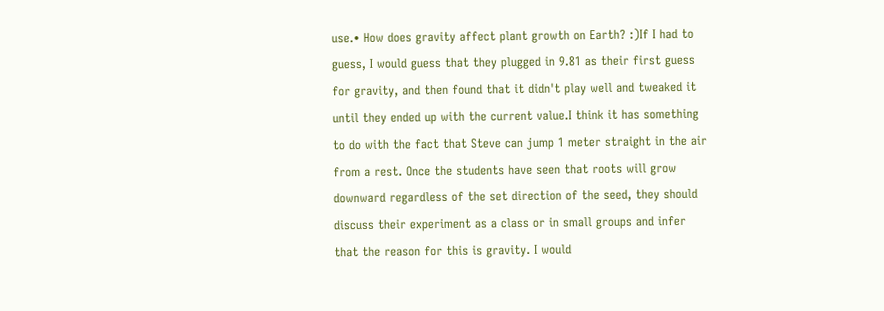use.• How does gravity affect plant growth on Earth? :)If I had to guess, I would guess that they plugged in 9.81 as their first guess for gravity, and then found that it didn't play well and tweaked it until they ended up with the current value.I think it has something to do with the fact that Steve can jump 1 meter straight in the air from a rest. Once the students have seen that roots will grow downward regardless of the set direction of the seed, they should discuss their experiment as a class or in small groups and infer that the reason for this is gravity. I would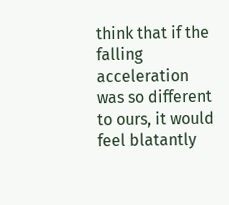think that if the falling acceleration was so different to ours, it would feel blatantly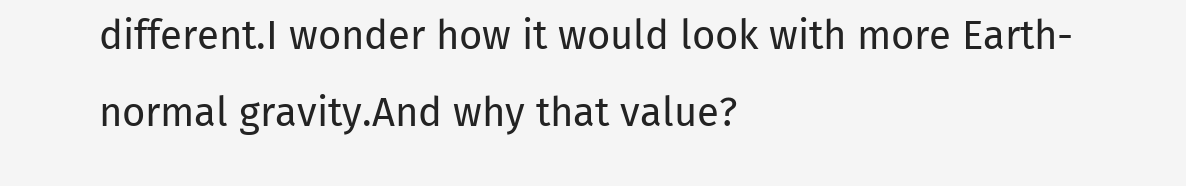different.I wonder how it would look with more Earth-normal gravity.And why that value?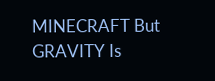MINECRAFT But GRAVITY Is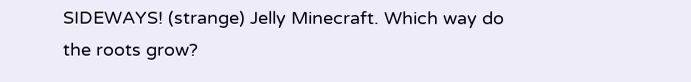SIDEWAYS! (strange) Jelly Minecraft. Which way do the roots grow?